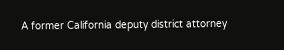A former California deputy district attorney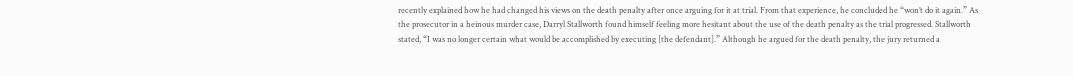recently explained how he had changed his views on the death penalty after once arguing for it at trial. From that experience, he concluded he “won’t do it again.” As the prosecutor in a heinous murder case, Darryl Stallworth found himself feeling more hesitant about the use of the death penalty as the trial progressed. Stallworth stated, “I was no longer certain what would be accomplished by executing [the defendant].” Although he argued for the death penalty, the jury returned a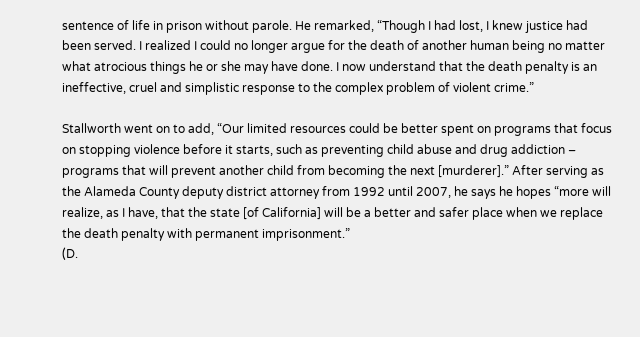sentence of life in prison without parole. He remarked, “Though I had lost, I knew justice had been served. I realized I could no longer argue for the death of another human being no matter what atrocious things he or she may have done. I now understand that the death penalty is an ineffective, cruel and simplistic response to the complex problem of violent crime.”

Stallworth went on to add, “Our limited resources could be better spent on programs that focus on stopping violence before it starts, such as preventing child abuse and drug addiction – programs that will prevent another child from becoming the next [murderer].” After serving as the Alameda County deputy district attorney from 1992 until 2007, he says he hopes “more will realize, as I have, that the state [of California] will be a better and safer place when we replace the death penalty with permanent imprisonment.”
(D.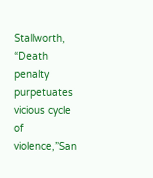Stallworth, “Death penalty purpetuates vicious cycle of violence,”San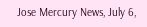Jose Mercury News, July 6,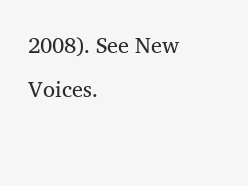2008). See New Voices.